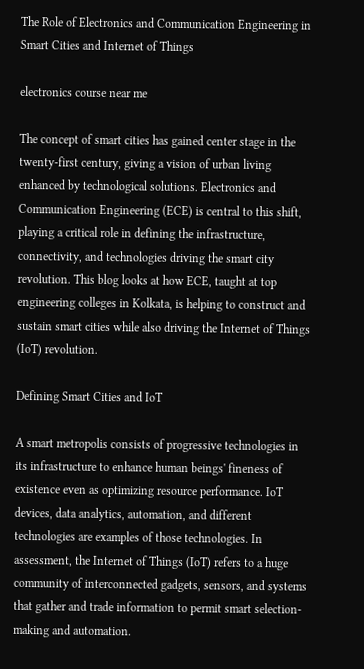The Role of Electronics and Communication Engineering in Smart Cities and Internet of Things

electronics course near me

The concept of smart cities has gained center stage in the twenty-first century, giving a vision of urban living enhanced by technological solutions. Electronics and Communication Engineering (ECE) is central to this shift, playing a critical role in defining the infrastructure, connectivity, and technologies driving the smart city revolution. This blog looks at how ECE, taught at top engineering colleges in Kolkata, is helping to construct and sustain smart cities while also driving the Internet of Things (IoT) revolution.

Defining Smart Cities and IoT

A smart metropolis consists of progressive technologies in its infrastructure to enhance human beings' fineness of existence even as optimizing resource performance. IoT devices, data analytics, automation, and different technologies are examples of those technologies. In assessment, the Internet of Things (IoT) refers to a huge community of interconnected gadgets, sensors, and systems that gather and trade information to permit smart selection-making and automation.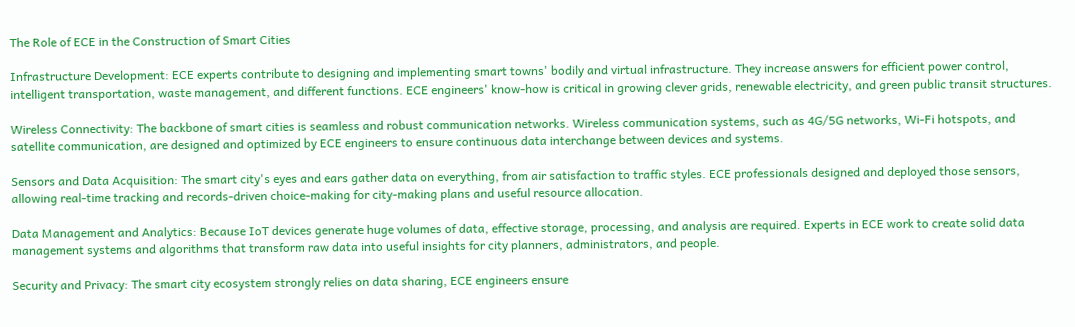The Role of ECE in the Construction of Smart Cities

Infrastructure Development: ECE experts contribute to designing and implementing smart towns' bodily and virtual infrastructure. They increase answers for efficient power control, intelligent transportation, waste management, and different functions. ECE engineers' know-how is critical in growing clever grids, renewable electricity, and green public transit structures.

Wireless Connectivity: The backbone of smart cities is seamless and robust communication networks. Wireless communication systems, such as 4G/5G networks, Wi-Fi hotspots, and satellite communication, are designed and optimized by ECE engineers to ensure continuous data interchange between devices and systems.

Sensors and Data Acquisition: The smart city's eyes and ears gather data on everything, from air satisfaction to traffic styles. ECE professionals designed and deployed those sensors, allowing real-time tracking and records-driven choice-making for city-making plans and useful resource allocation.

Data Management and Analytics: Because IoT devices generate huge volumes of data, effective storage, processing, and analysis are required. Experts in ECE work to create solid data management systems and algorithms that transform raw data into useful insights for city planners, administrators, and people.

Security and Privacy: The smart city ecosystem strongly relies on data sharing, ECE engineers ensure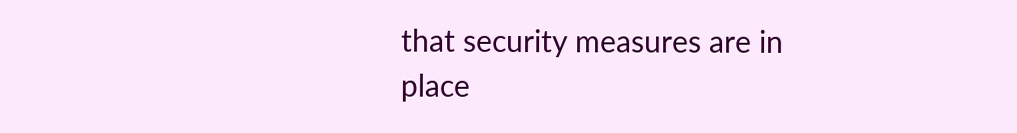that security measures are in place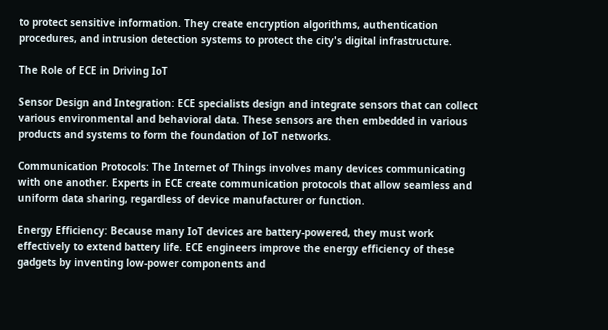to protect sensitive information. They create encryption algorithms, authentication procedures, and intrusion detection systems to protect the city's digital infrastructure.

The Role of ECE in Driving IoT

Sensor Design and Integration: ECE specialists design and integrate sensors that can collect various environmental and behavioral data. These sensors are then embedded in various products and systems to form the foundation of IoT networks.

Communication Protocols: The Internet of Things involves many devices communicating with one another. Experts in ECE create communication protocols that allow seamless and uniform data sharing, regardless of device manufacturer or function.

Energy Efficiency: Because many IoT devices are battery-powered, they must work effectively to extend battery life. ECE engineers improve the energy efficiency of these gadgets by inventing low-power components and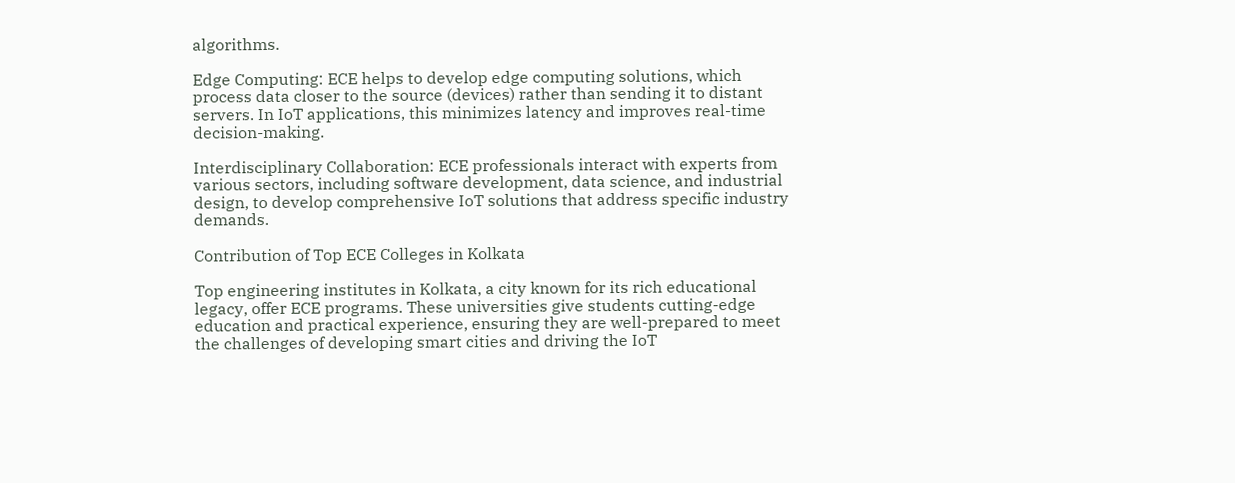algorithms.

Edge Computing: ECE helps to develop edge computing solutions, which process data closer to the source (devices) rather than sending it to distant servers. In IoT applications, this minimizes latency and improves real-time decision-making.

Interdisciplinary Collaboration: ECE professionals interact with experts from various sectors, including software development, data science, and industrial design, to develop comprehensive IoT solutions that address specific industry demands.

Contribution of Top ECE Colleges in Kolkata

Top engineering institutes in Kolkata, a city known for its rich educational legacy, offer ECE programs. These universities give students cutting-edge education and practical experience, ensuring they are well-prepared to meet the challenges of developing smart cities and driving the IoT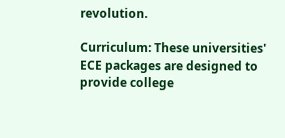revolution.

Curriculum: These universities' ECE packages are designed to provide college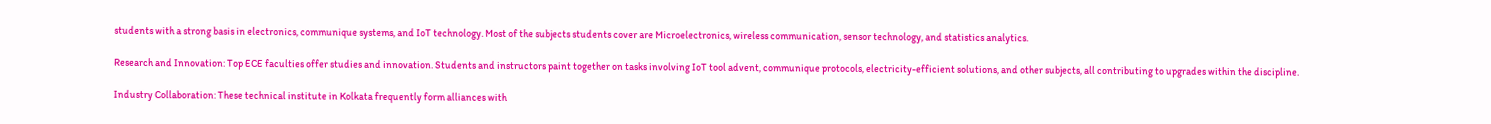students with a strong basis in electronics, communique systems, and IoT technology. Most of the subjects students cover are Microelectronics, wireless communication, sensor technology, and statistics analytics.

Research and Innovation: Top ECE faculties offer studies and innovation. Students and instructors paint together on tasks involving IoT tool advent, communique protocols, electricity-efficient solutions, and other subjects, all contributing to upgrades within the discipline.

Industry Collaboration: These technical institute in Kolkata frequently form alliances with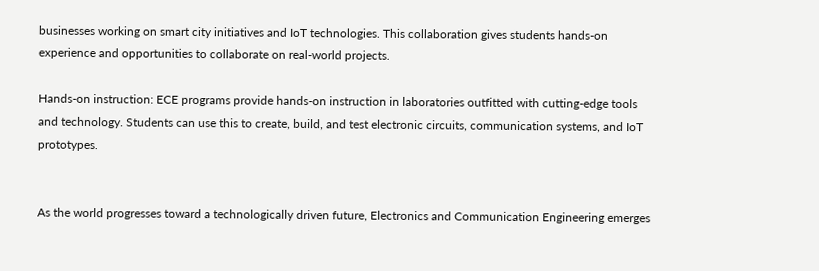businesses working on smart city initiatives and IoT technologies. This collaboration gives students hands-on experience and opportunities to collaborate on real-world projects.

Hands-on instruction: ECE programs provide hands-on instruction in laboratories outfitted with cutting-edge tools and technology. Students can use this to create, build, and test electronic circuits, communication systems, and IoT prototypes.


As the world progresses toward a technologically driven future, Electronics and Communication Engineering emerges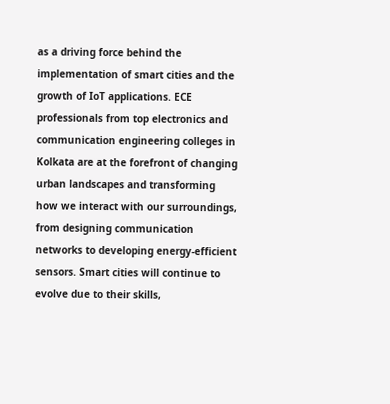as a driving force behind the implementation of smart cities and the growth of IoT applications. ECE professionals from top electronics and communication engineering colleges in Kolkata are at the forefront of changing urban landscapes and transforming how we interact with our surroundings, from designing communication networks to developing energy-efficient sensors. Smart cities will continue to evolve due to their skills,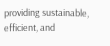providing sustainable, efficient, and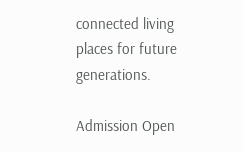connected living places for future generations.

Admission Open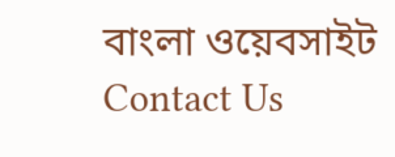বাংলা ওয়েবসাইট
Contact Us